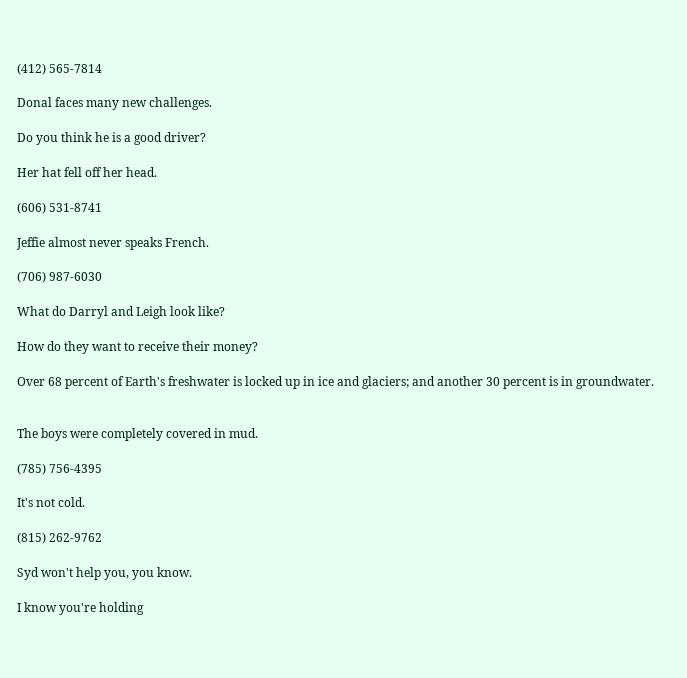(412) 565-7814

Donal faces many new challenges.

Do you think he is a good driver?

Her hat fell off her head.

(606) 531-8741

Jeffie almost never speaks French.

(706) 987-6030

What do Darryl and Leigh look like?

How do they want to receive their money?

Over 68 percent of Earth's freshwater is locked up in ice and glaciers; and another 30 percent is in groundwater.


The boys were completely covered in mud.

(785) 756-4395

It's not cold.

(815) 262-9762

Syd won't help you, you know.

I know you're holding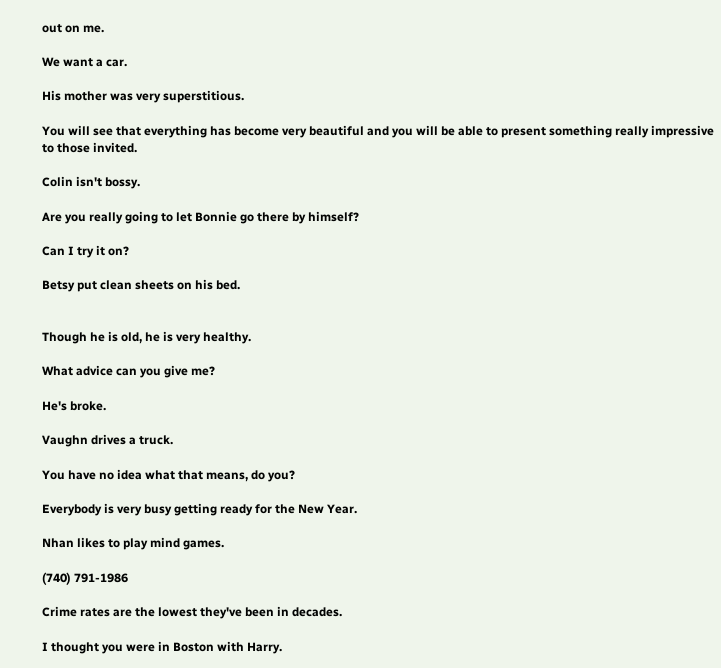out on me.

We want a car.

His mother was very superstitious.

You will see that everything has become very beautiful and you will be able to present something really impressive to those invited.

Colin isn't bossy.

Are you really going to let Bonnie go there by himself?

Can I try it on?

Betsy put clean sheets on his bed.


Though he is old, he is very healthy.

What advice can you give me?

He's broke.

Vaughn drives a truck.

You have no idea what that means, do you?

Everybody is very busy getting ready for the New Year.

Nhan likes to play mind games.

(740) 791-1986

Crime rates are the lowest they've been in decades.

I thought you were in Boston with Harry.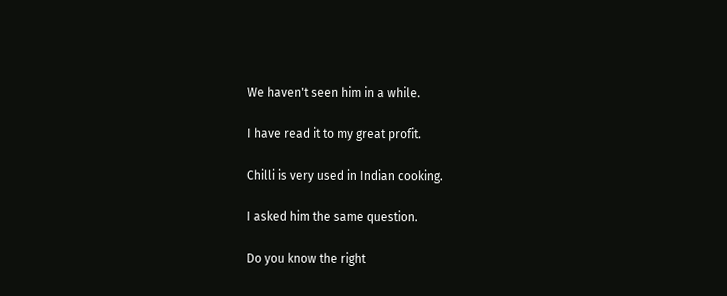We haven't seen him in a while.

I have read it to my great profit.

Chilli is very used in Indian cooking.

I asked him the same question.

Do you know the right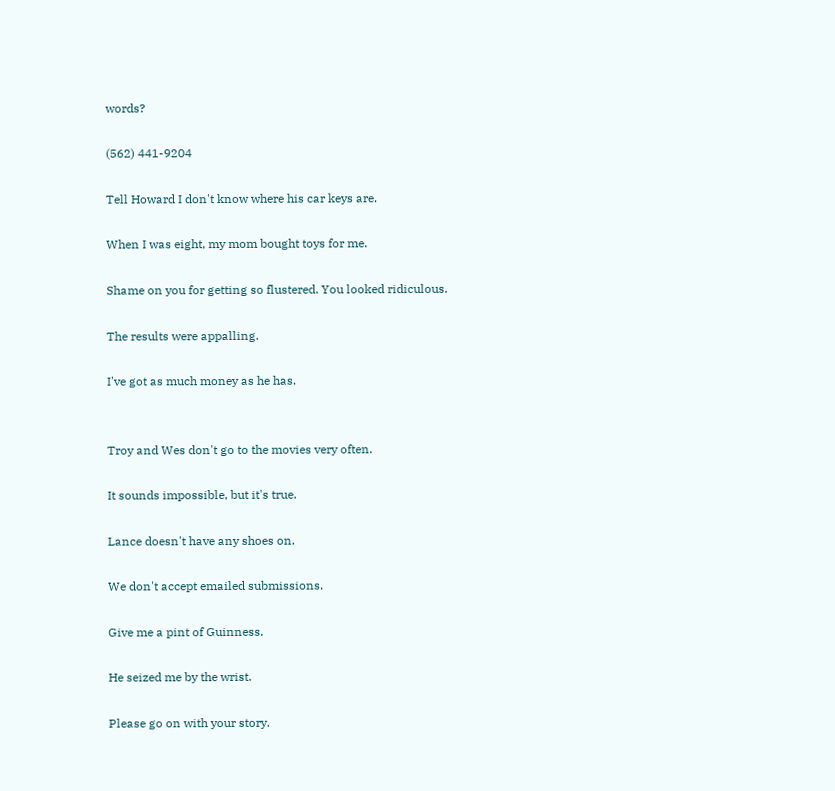words?

(562) 441-9204

Tell Howard I don't know where his car keys are.

When I was eight, my mom bought toys for me.

Shame on you for getting so flustered. You looked ridiculous.

The results were appalling.

I've got as much money as he has.


Troy and Wes don't go to the movies very often.

It sounds impossible, but it's true.

Lance doesn't have any shoes on.

We don't accept emailed submissions.

Give me a pint of Guinness.

He seized me by the wrist.

Please go on with your story.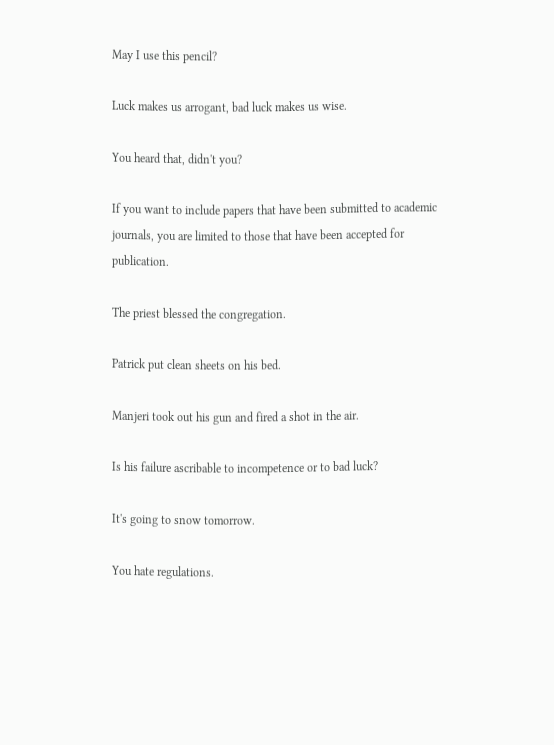May I use this pencil?

Luck makes us arrogant, bad luck makes us wise.

You heard that, didn't you?

If you want to include papers that have been submitted to academic journals, you are limited to those that have been accepted for publication.

The priest blessed the congregation.

Patrick put clean sheets on his bed.

Manjeri took out his gun and fired a shot in the air.

Is his failure ascribable to incompetence or to bad luck?

It's going to snow tomorrow.

You hate regulations.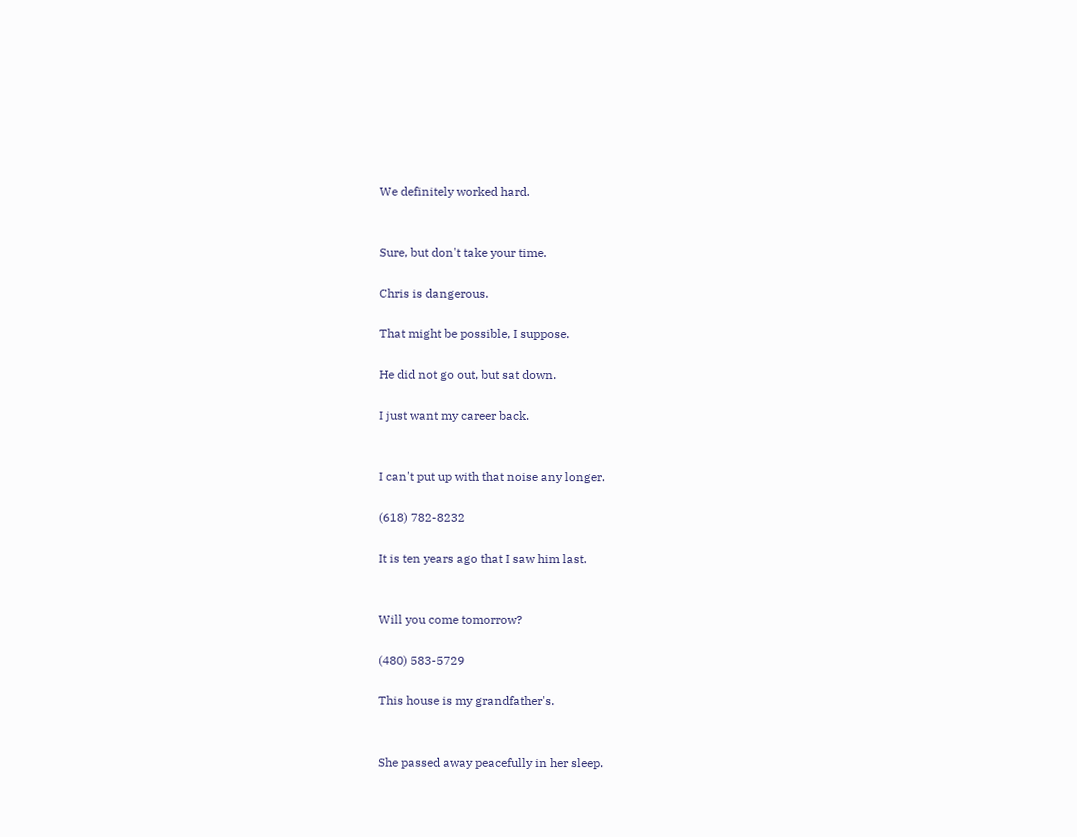We definitely worked hard.


Sure, but don't take your time.

Chris is dangerous.

That might be possible, I suppose.

He did not go out, but sat down.

I just want my career back.


I can't put up with that noise any longer.

(618) 782-8232

It is ten years ago that I saw him last.


Will you come tomorrow?

(480) 583-5729

This house is my grandfather's.


She passed away peacefully in her sleep.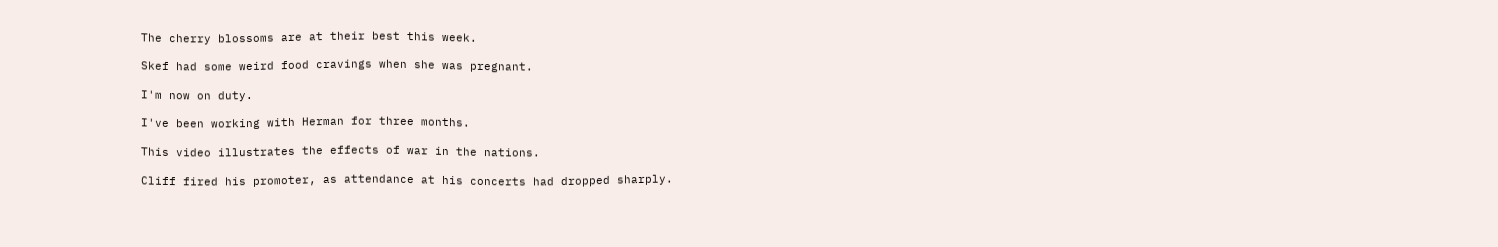The cherry blossoms are at their best this week.

Skef had some weird food cravings when she was pregnant.

I'm now on duty.

I've been working with Herman for three months.

This video illustrates the effects of war in the nations.

Cliff fired his promoter, as attendance at his concerts had dropped sharply.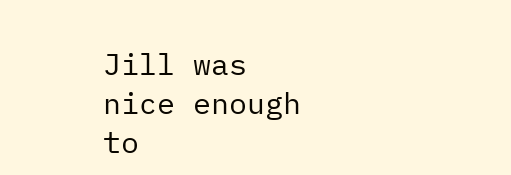Jill was nice enough to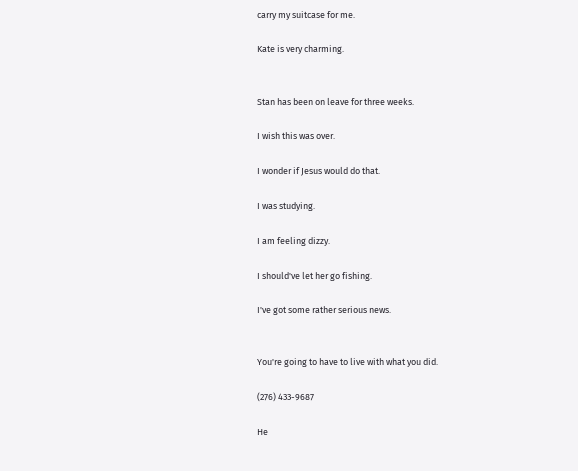carry my suitcase for me.

Kate is very charming.


Stan has been on leave for three weeks.

I wish this was over.

I wonder if Jesus would do that.

I was studying.

I am feeling dizzy.

I should've let her go fishing.

I've got some rather serious news.


You're going to have to live with what you did.

(276) 433-9687

He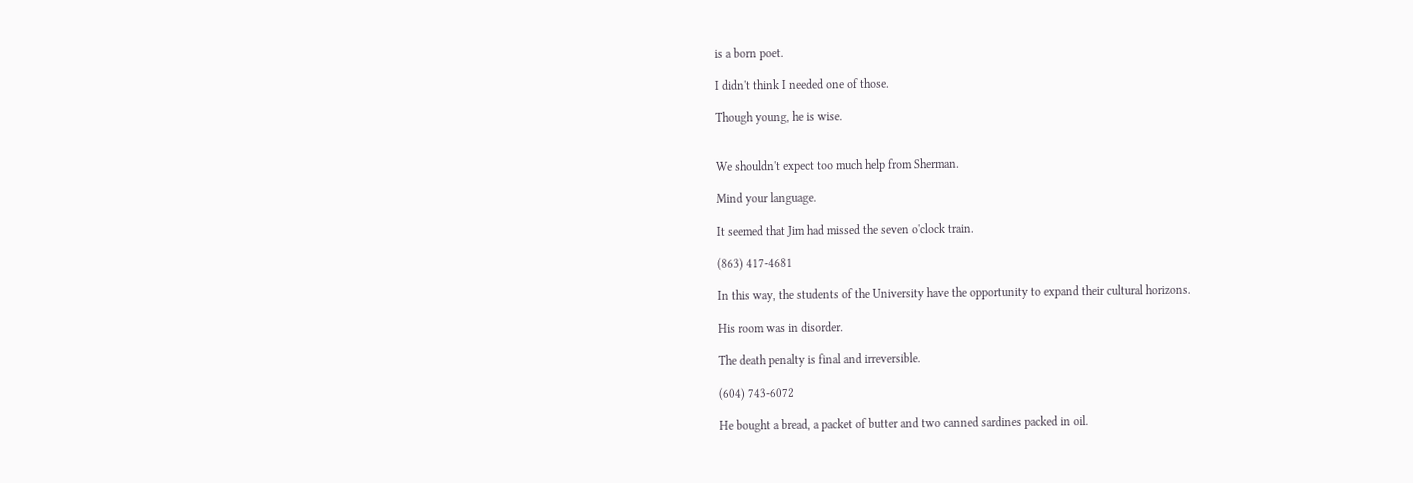is a born poet.

I didn't think I needed one of those.

Though young, he is wise.


We shouldn't expect too much help from Sherman.

Mind your language.

It seemed that Jim had missed the seven o'clock train.

(863) 417-4681

In this way, the students of the University have the opportunity to expand their cultural horizons.

His room was in disorder.

The death penalty is final and irreversible.

(604) 743-6072

He bought a bread, a packet of butter and two canned sardines packed in oil.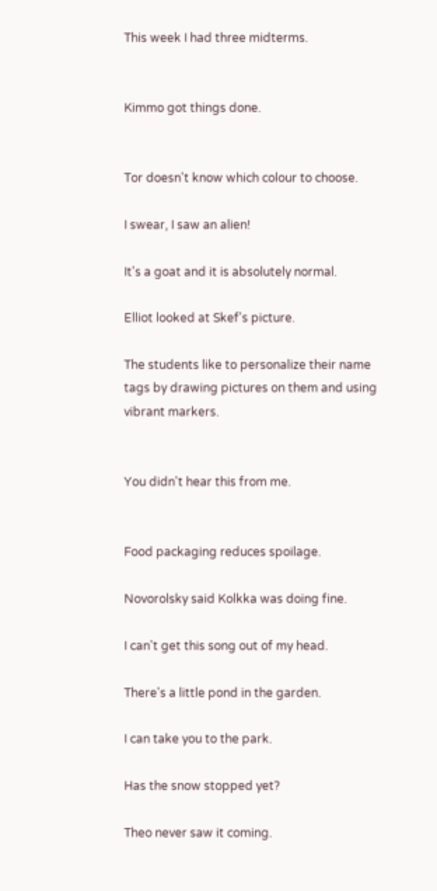This week I had three midterms.


Kimmo got things done.


Tor doesn't know which colour to choose.

I swear, I saw an alien!

It's a goat and it is absolutely normal.

Elliot looked at Skef's picture.

The students like to personalize their name tags by drawing pictures on them and using vibrant markers.


You didn't hear this from me.


Food packaging reduces spoilage.

Novorolsky said Kolkka was doing fine.

I can't get this song out of my head.

There's a little pond in the garden.

I can take you to the park.

Has the snow stopped yet?

Theo never saw it coming.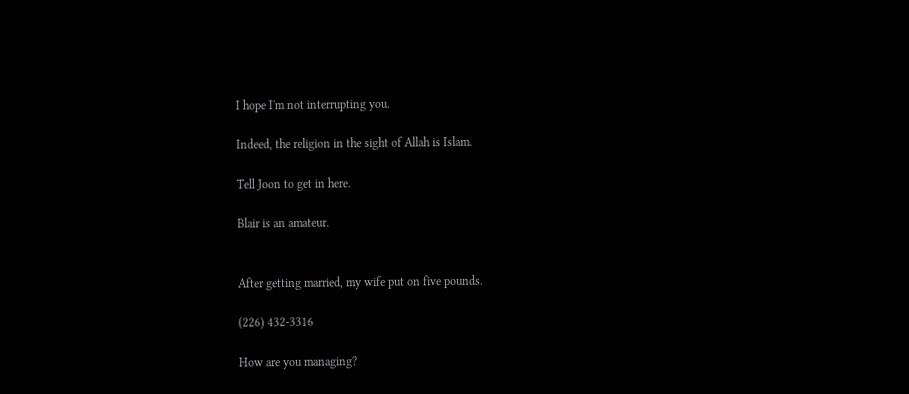I hope I'm not interrupting you.

Indeed, the religion in the sight of Allah is Islam.

Tell Joon to get in here.

Blair is an amateur.


After getting married, my wife put on five pounds.

(226) 432-3316

How are you managing?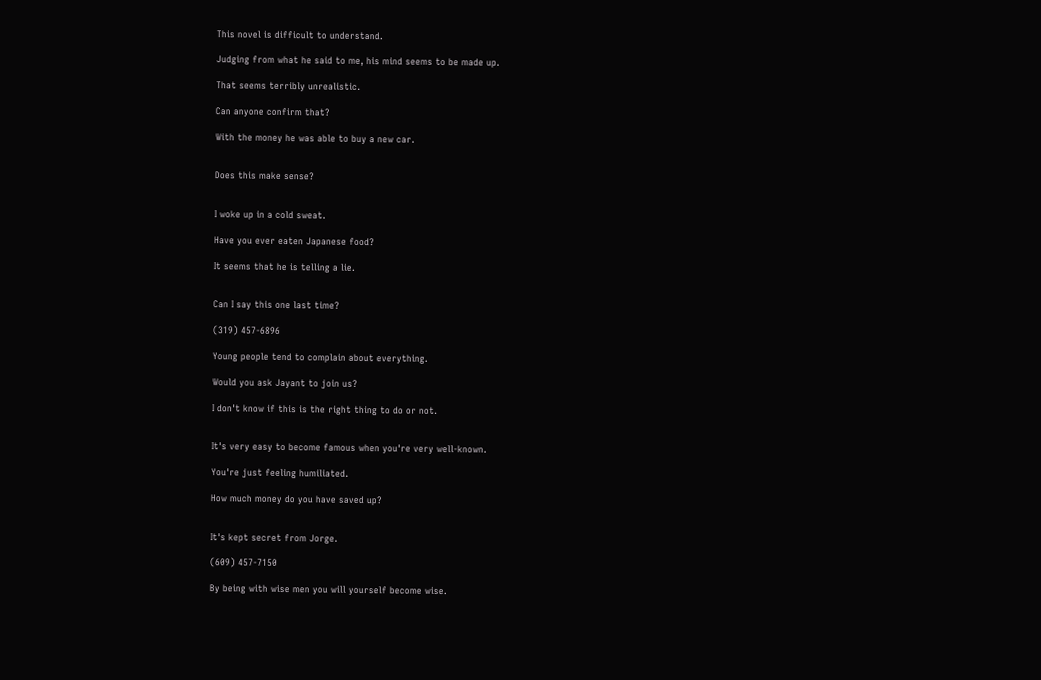This novel is difficult to understand.

Judging from what he said to me, his mind seems to be made up.

That seems terribly unrealistic.

Can anyone confirm that?

With the money he was able to buy a new car.


Does this make sense?


I woke up in a cold sweat.

Have you ever eaten Japanese food?

It seems that he is telling a lie.


Can I say this one last time?

(319) 457-6896

Young people tend to complain about everything.

Would you ask Jayant to join us?

I don't know if this is the right thing to do or not.


It's very easy to become famous when you're very well-known.

You're just feeling humiliated.

How much money do you have saved up?


It's kept secret from Jorge.

(609) 457-7150

By being with wise men you will yourself become wise.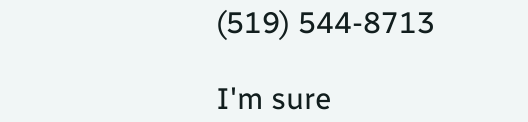(519) 544-8713

I'm sure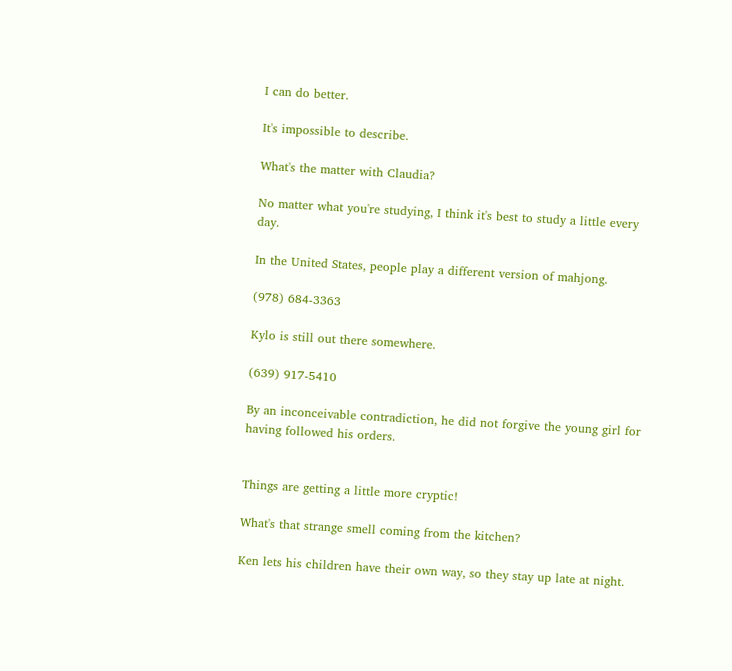I can do better.

It's impossible to describe.

What's the matter with Claudia?

No matter what you're studying, I think it's best to study a little every day.

In the United States, people play a different version of mahjong.

(978) 684-3363

Kylo is still out there somewhere.

(639) 917-5410

By an inconceivable contradiction, he did not forgive the young girl for having followed his orders.


Things are getting a little more cryptic!

What's that strange smell coming from the kitchen?

Ken lets his children have their own way, so they stay up late at night.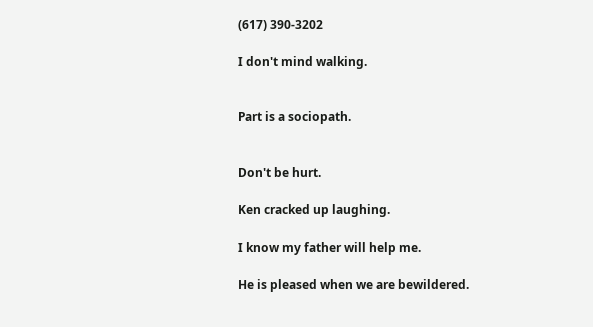(617) 390-3202

I don't mind walking.


Part is a sociopath.


Don't be hurt.

Ken cracked up laughing.

I know my father will help me.

He is pleased when we are bewildered.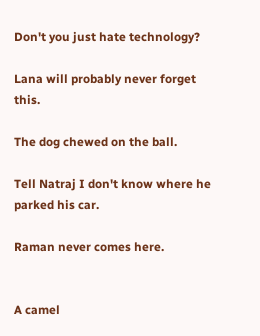Don't you just hate technology?

Lana will probably never forget this.

The dog chewed on the ball.

Tell Natraj I don't know where he parked his car.

Raman never comes here.


A camel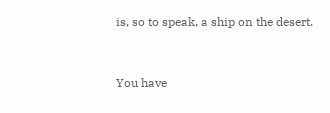is, so to speak, a ship on the desert.


You have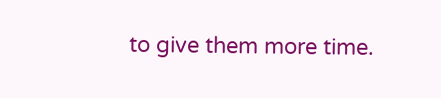to give them more time.